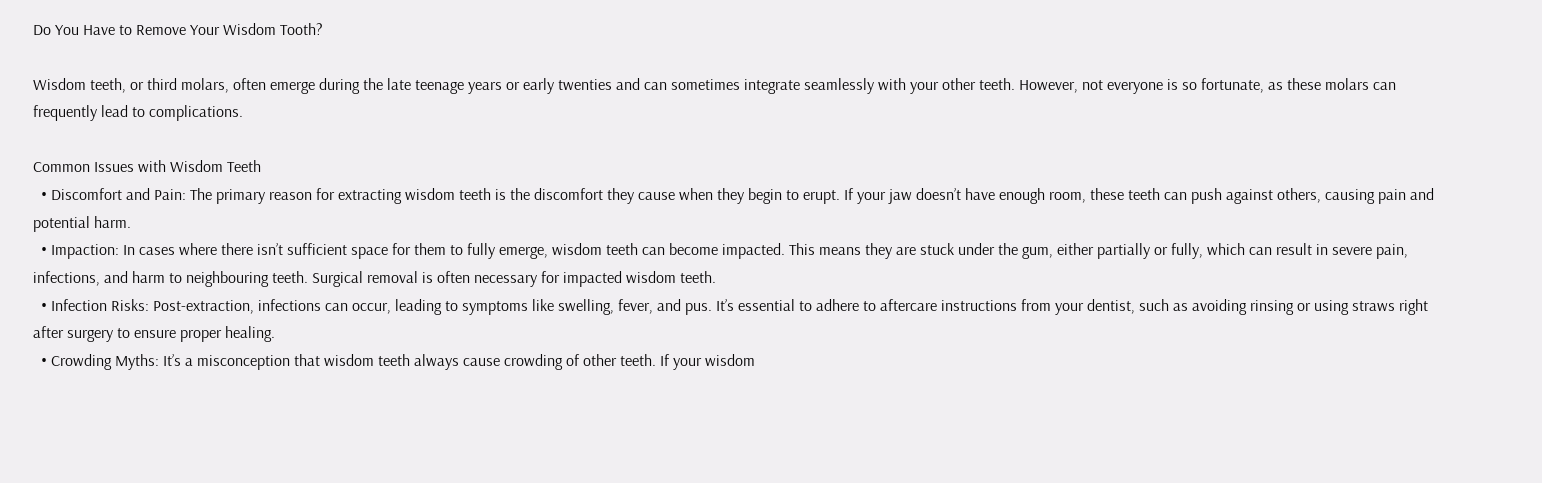Do You Have to Remove Your Wisdom Tooth?

Wisdom teeth, or third molars, often emerge during the late teenage years or early twenties and can sometimes integrate seamlessly with your other teeth. However, not everyone is so fortunate, as these molars can frequently lead to complications.

Common Issues with Wisdom Teeth
  • Discomfort and Pain: The primary reason for extracting wisdom teeth is the discomfort they cause when they begin to erupt. If your jaw doesn’t have enough room, these teeth can push against others, causing pain and potential harm.
  • Impaction: In cases where there isn’t sufficient space for them to fully emerge, wisdom teeth can become impacted. This means they are stuck under the gum, either partially or fully, which can result in severe pain, infections, and harm to neighbouring teeth. Surgical removal is often necessary for impacted wisdom teeth.
  • Infection Risks: Post-extraction, infections can occur, leading to symptoms like swelling, fever, and pus. It’s essential to adhere to aftercare instructions from your dentist, such as avoiding rinsing or using straws right after surgery to ensure proper healing.
  • Crowding Myths: It’s a misconception that wisdom teeth always cause crowding of other teeth. If your wisdom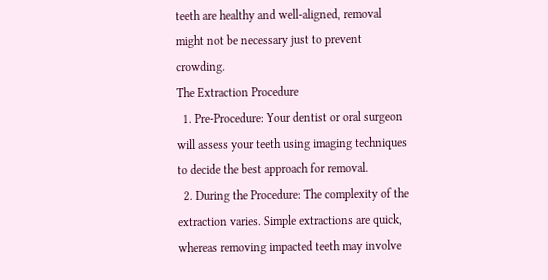teeth are healthy and well-aligned, removal might not be necessary just to prevent crowding.
The Extraction Procedure
  1. Pre-Procedure: Your dentist or oral surgeon will assess your teeth using imaging techniques to decide the best approach for removal.
  2. During the Procedure: The complexity of the extraction varies. Simple extractions are quick, whereas removing impacted teeth may involve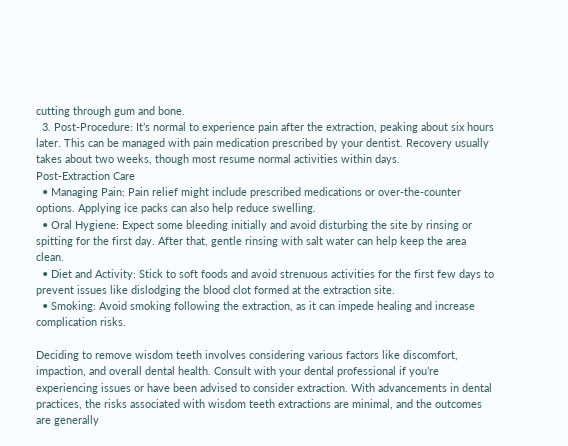cutting through gum and bone.
  3. Post-Procedure: It’s normal to experience pain after the extraction, peaking about six hours later. This can be managed with pain medication prescribed by your dentist. Recovery usually takes about two weeks, though most resume normal activities within days.
Post-Extraction Care
  • Managing Pain: Pain relief might include prescribed medications or over-the-counter options. Applying ice packs can also help reduce swelling.
  • Oral Hygiene: Expect some bleeding initially and avoid disturbing the site by rinsing or spitting for the first day. After that, gentle rinsing with salt water can help keep the area clean.
  • Diet and Activity: Stick to soft foods and avoid strenuous activities for the first few days to prevent issues like dislodging the blood clot formed at the extraction site.
  • Smoking: Avoid smoking following the extraction, as it can impede healing and increase complication risks.

Deciding to remove wisdom teeth involves considering various factors like discomfort, impaction, and overall dental health. Consult with your dental professional if you’re experiencing issues or have been advised to consider extraction. With advancements in dental practices, the risks associated with wisdom teeth extractions are minimal, and the outcomes are generally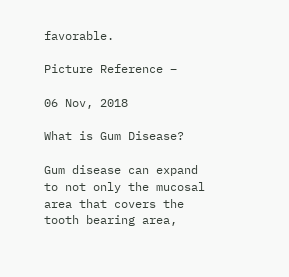favorable.

Picture Reference –

06 Nov, 2018

What is Gum Disease?

Gum disease can expand to not only the mucosal area that covers the tooth bearing area,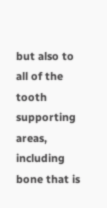but also to all of the tooth supporting areas, including bone that is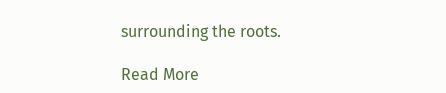surrounding the roots.

Read More